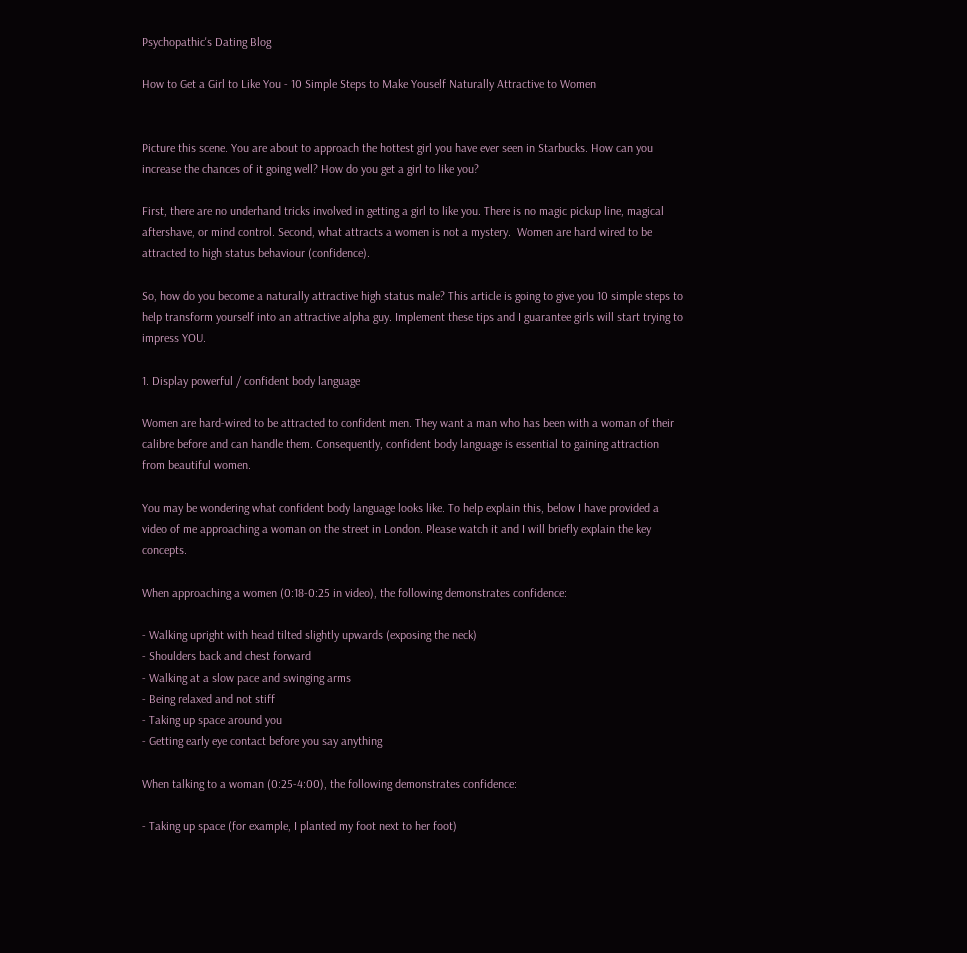Psychopathic's Dating Blog

How to Get a Girl to Like You - 10 Simple Steps to Make Youself Naturally Attractive to Women


Picture this scene. You are about to approach the hottest girl you have ever seen in Starbucks. How can you increase the chances of it going well? How do you get a girl to like you?

First, there are no underhand tricks involved in getting a girl to like you. There is no magic pickup line, magical aftershave, or mind control. Second, what attracts a women is not a mystery.  Women are hard wired to be attracted to high status behaviour (confidence).

So, how do you become a naturally attractive high status male? This article is going to give you 10 simple steps to help transform yourself into an attractive alpha guy. Implement these tips and I guarantee girls will start trying to impress YOU.

1. Display powerful / confident body language

Women are hard-wired to be attracted to confident men. They want a man who has been with a woman of their calibre before and can handle them. Consequently, confident body language is essential to gaining attraction from beautiful women.

You may be wondering what confident body language looks like. To help explain this, below I have provided a video of me approaching a woman on the street in London. Please watch it and I will briefly explain the key concepts.

When approaching a women (0:18-0:25 in video), the following demonstrates confidence:

- Walking upright with head tilted slightly upwards (exposing the neck)
- Shoulders back and chest forward
- Walking at a slow pace and swinging arms
- Being relaxed and not stiff
- Taking up space around you
- Getting early eye contact before you say anything

When talking to a woman (0:25-4:00), the following demonstrates confidence:

- Taking up space (for example, I planted my foot next to her foot)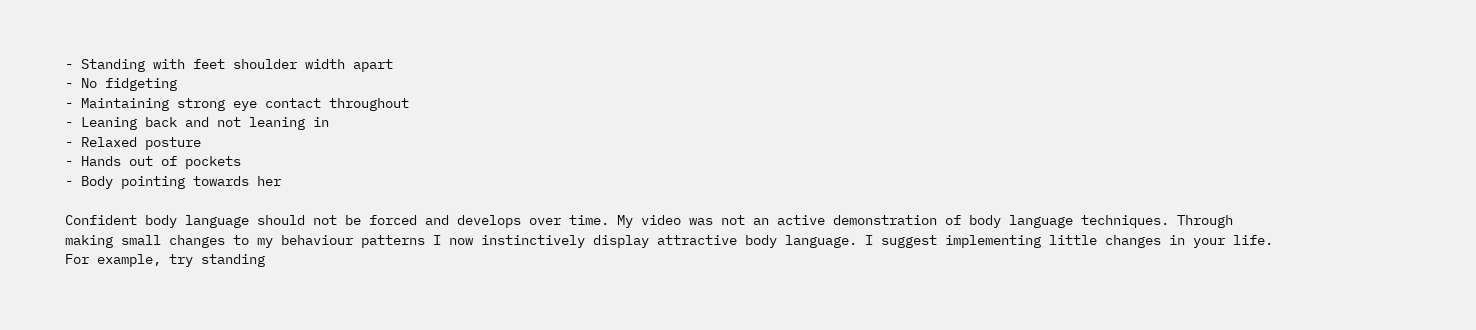- Standing with feet shoulder width apart
- No fidgeting
- Maintaining strong eye contact throughout
- Leaning back and not leaning in
- Relaxed posture
- Hands out of pockets
- Body pointing towards her

Confident body language should not be forced and develops over time. My video was not an active demonstration of body language techniques. Through making small changes to my behaviour patterns I now instinctively display attractive body language. I suggest implementing little changes in your life. For example, try standing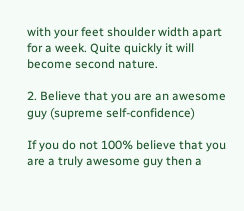with your feet shoulder width apart for a week. Quite quickly it will become second nature.

2. Believe that you are an awesome guy (supreme self-confidence)

If you do not 100% believe that you are a truly awesome guy then a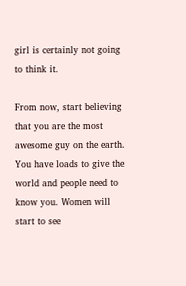girl is certainly not going to think it.

From now, start believing that you are the most awesome guy on the earth. You have loads to give the world and people need to know you. Women will start to see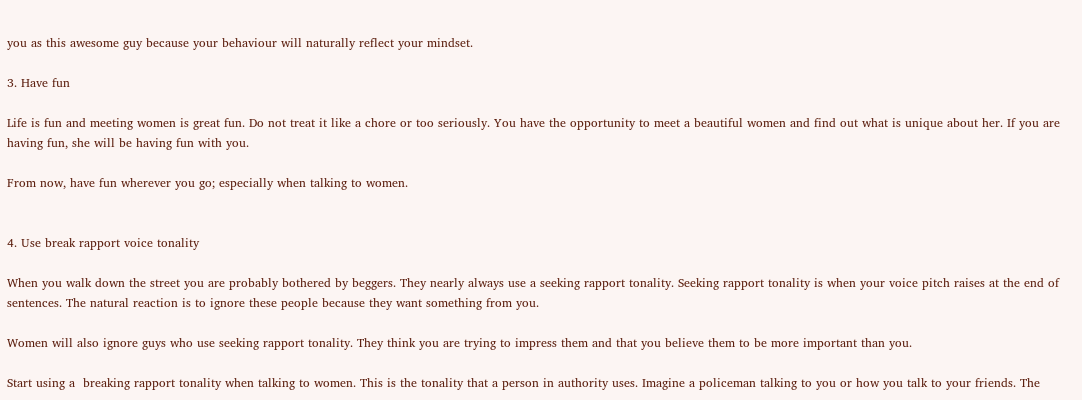you as this awesome guy because your behaviour will naturally reflect your mindset.

3. Have fun

Life is fun and meeting women is great fun. Do not treat it like a chore or too seriously. You have the opportunity to meet a beautiful women and find out what is unique about her. If you are having fun, she will be having fun with you.

From now, have fun wherever you go; especially when talking to women.


4. Use break rapport voice tonality

When you walk down the street you are probably bothered by beggers. They nearly always use a seeking rapport tonality. Seeking rapport tonality is when your voice pitch raises at the end of sentences. The natural reaction is to ignore these people because they want something from you.

Women will also ignore guys who use seeking rapport tonality. They think you are trying to impress them and that you believe them to be more important than you.

Start using a  breaking rapport tonality when talking to women. This is the tonality that a person in authority uses. Imagine a policeman talking to you or how you talk to your friends. The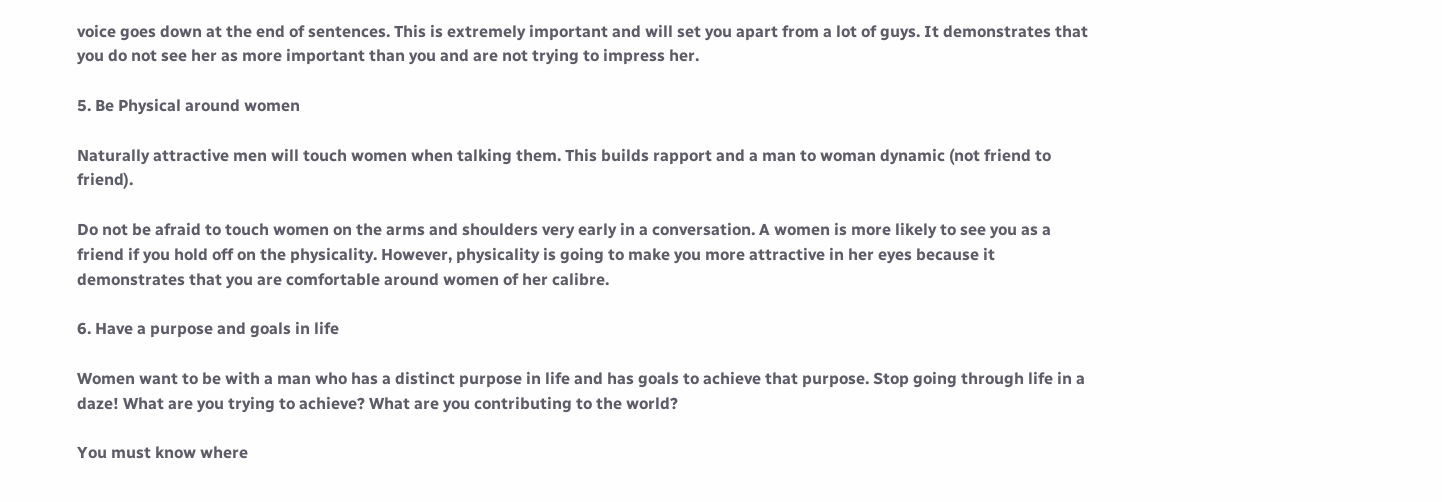voice goes down at the end of sentences. This is extremely important and will set you apart from a lot of guys. It demonstrates that you do not see her as more important than you and are not trying to impress her.

5. Be Physical around women

Naturally attractive men will touch women when talking them. This builds rapport and a man to woman dynamic (not friend to friend).

Do not be afraid to touch women on the arms and shoulders very early in a conversation. A women is more likely to see you as a friend if you hold off on the physicality. However, physicality is going to make you more attractive in her eyes because it demonstrates that you are comfortable around women of her calibre.

6. Have a purpose and goals in life

Women want to be with a man who has a distinct purpose in life and has goals to achieve that purpose. Stop going through life in a daze! What are you trying to achieve? What are you contributing to the world?

You must know where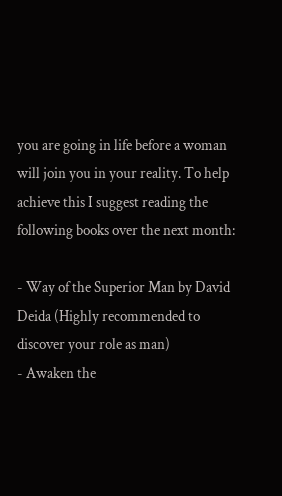you are going in life before a woman will join you in your reality. To help achieve this I suggest reading the following books over the next month:

- Way of the Superior Man by David Deida (Highly recommended to discover your role as man)
- Awaken the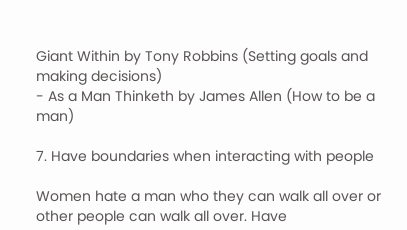Giant Within by Tony Robbins (Setting goals and making decisions)
- As a Man Thinketh by James Allen (How to be a man)

7. Have boundaries when interacting with people

Women hate a man who they can walk all over or other people can walk all over. Have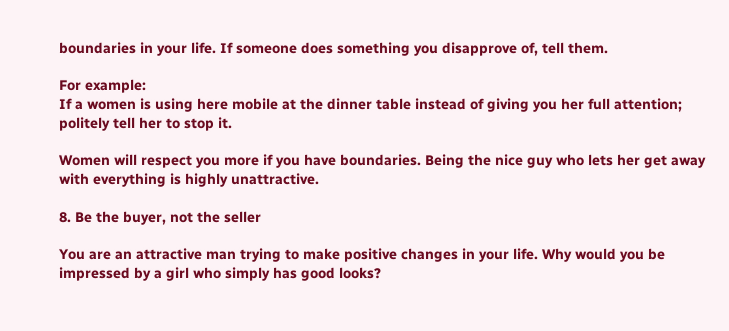boundaries in your life. If someone does something you disapprove of, tell them.

For example:
If a women is using here mobile at the dinner table instead of giving you her full attention; politely tell her to stop it.

Women will respect you more if you have boundaries. Being the nice guy who lets her get away with everything is highly unattractive.

8. Be the buyer, not the seller

You are an attractive man trying to make positive changes in your life. Why would you be impressed by a girl who simply has good looks?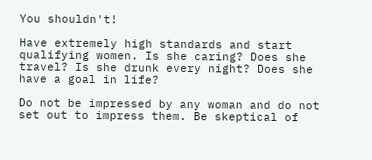You shouldn't!

Have extremely high standards and start qualifying women. Is she caring? Does she travel? Is she drunk every night? Does she have a goal in life?

Do not be impressed by any woman and do not set out to impress them. Be skeptical of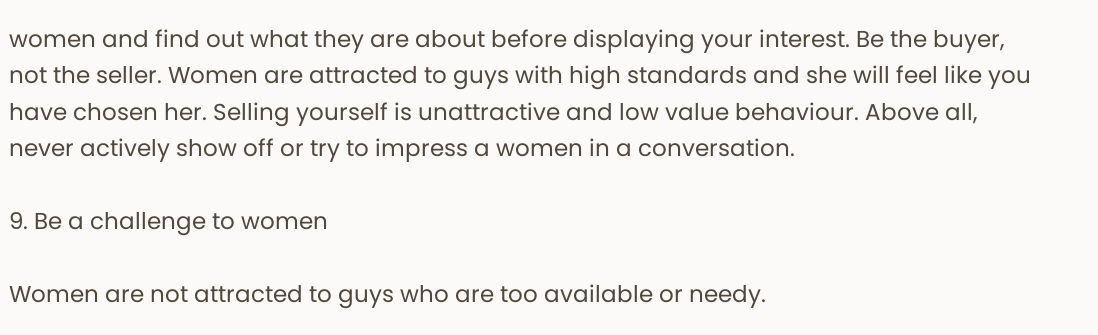women and find out what they are about before displaying your interest. Be the buyer, not the seller. Women are attracted to guys with high standards and she will feel like you have chosen her. Selling yourself is unattractive and low value behaviour. Above all, never actively show off or try to impress a women in a conversation.

9. Be a challenge to women

Women are not attracted to guys who are too available or needy.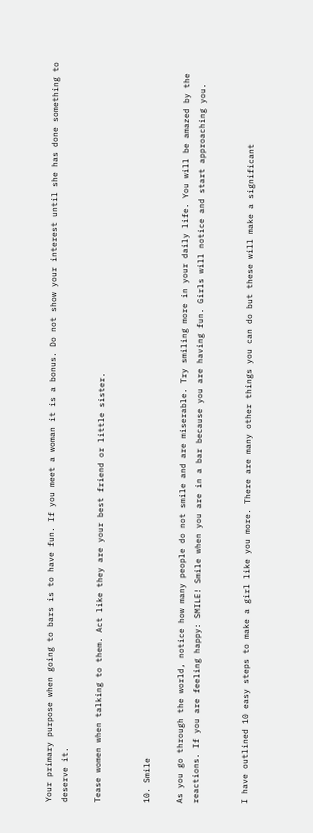Your primary purpose when going to bars is to have fun. If you meet a woman it is a bonus. Do not show your interest until she has done something to deserve it.

Tease women when talking to them. Act like they are your best friend or little sister.


10. Smile

As you go through the world, notice how many people do not smile and are miserable. Try smiling more in your daily life. You will be amazed by the reactions. If you are feeling happy: SMILE! Smile when you are in a bar because you are having fun. Girls will notice and start approaching you.


I have outlined 10 easy steps to make a girl like you more. There are many other things you can do but these will make a significant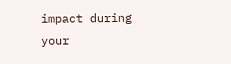impact during your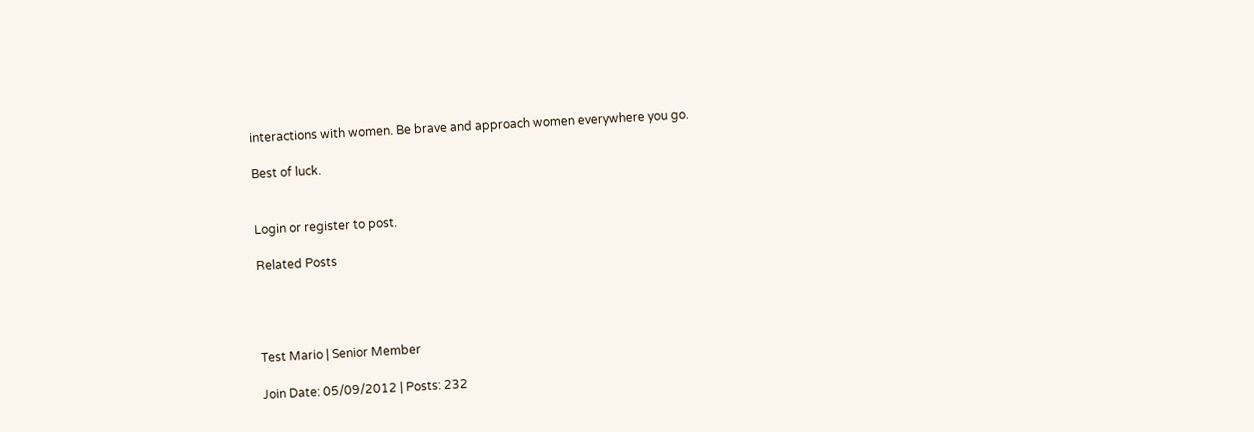interactions with women. Be brave and approach women everywhere you go.

Best of luck.


Login or register to post.

Related Posts




Test Mario | Senior Member

Join Date: 05/09/2012 | Posts: 232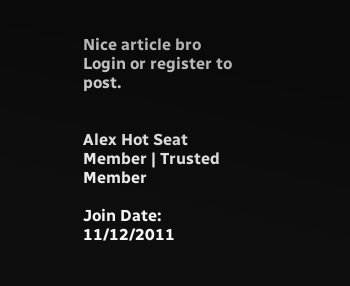Nice article bro
Login or register to post.


Alex Hot Seat Member | Trusted Member

Join Date: 11/12/2011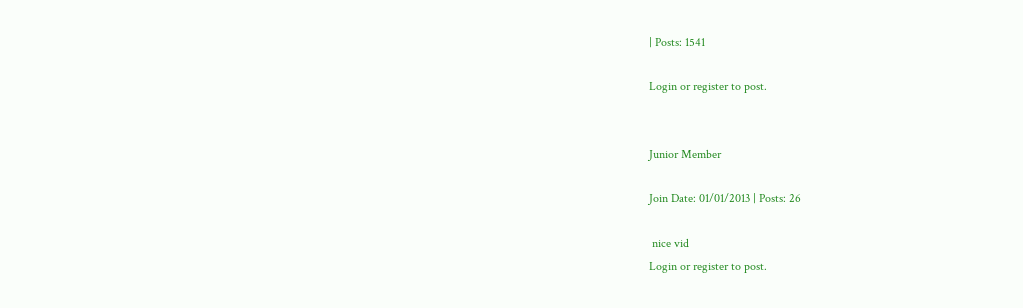| Posts: 1541

Login or register to post.


Junior Member

Join Date: 01/01/2013 | Posts: 26

 nice vid
Login or register to post.